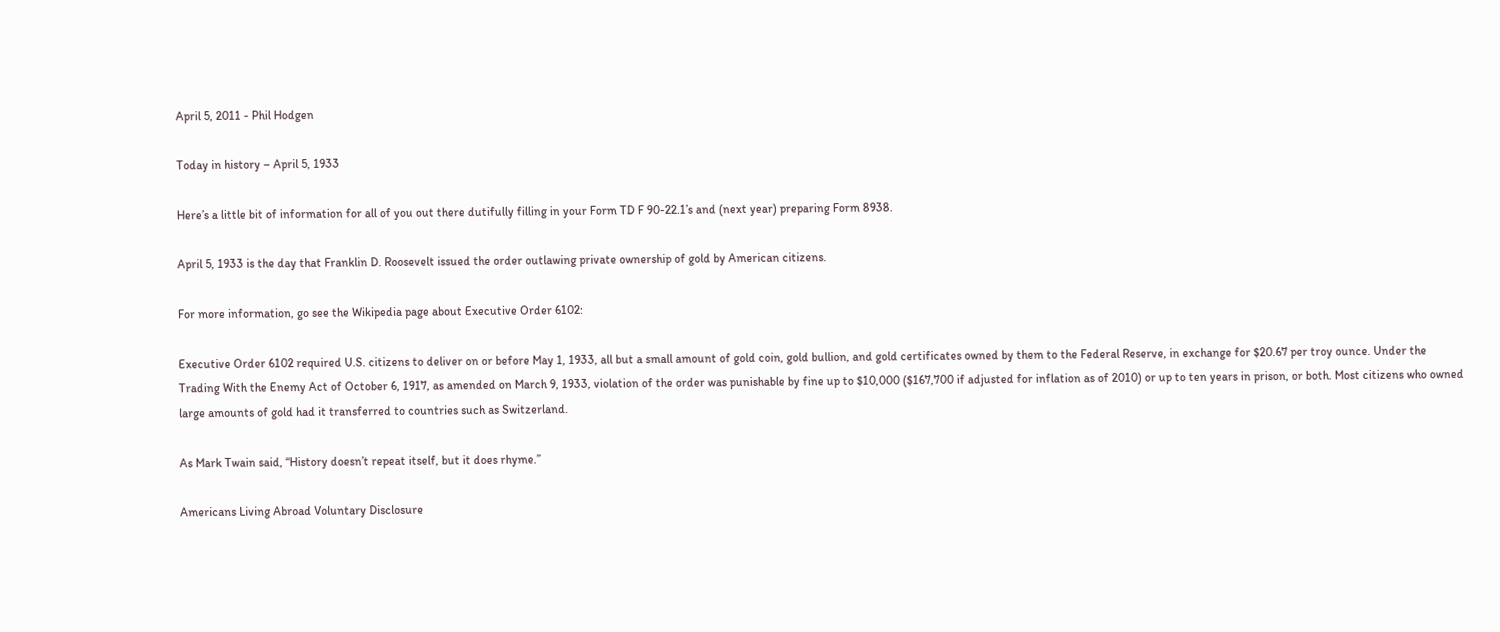April 5, 2011 - Phil Hodgen

Today in history – April 5, 1933

Here’s a little bit of information for all of you out there dutifully filling in your Form TD F 90-22.1’s and (next year) preparing Form 8938.

April 5, 1933 is the day that Franklin D. Roosevelt issued the order outlawing private ownership of gold by American citizens.

For more information, go see the Wikipedia page about Executive Order 6102:

Executive Order 6102 required U.S. citizens to deliver on or before May 1, 1933, all but a small amount of gold coin, gold bullion, and gold certificates owned by them to the Federal Reserve, in exchange for $20.67 per troy ounce. Under the Trading With the Enemy Act of October 6, 1917, as amended on March 9, 1933, violation of the order was punishable by fine up to $10,000 ($167,700 if adjusted for inflation as of 2010) or up to ten years in prison, or both. Most citizens who owned large amounts of gold had it transferred to countries such as Switzerland.

As Mark Twain said, “History doesn’t repeat itself, but it does rhyme.”

Americans Living Abroad Voluntary Disclosure